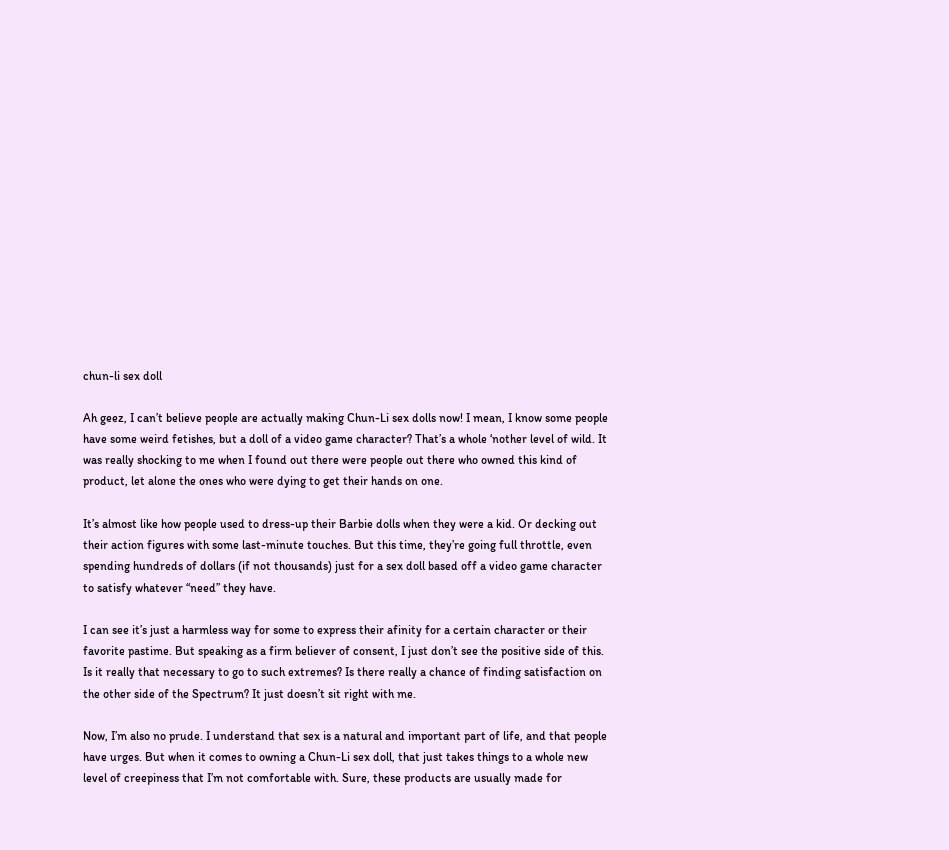chun-li sex doll

Ah geez, I can’t believe people are actually making Chun-Li sex dolls now! I mean, I know some people have some weird fetishes, but a doll of a video game character? That’s a whole ‘nother level of wild. It was really shocking to me when I found out there were people out there who owned this kind of product, let alone the ones who were dying to get their hands on one.

It’s almost like how people used to dress-up their Barbie dolls when they were a kid. Or decking out their action figures with some last-minute touches. But this time, they’re going full throttle, even spending hundreds of dollars (if not thousands) just for a sex doll based off a video game character to satisfy whatever “need” they have.

I can see it’s just a harmless way for some to express their afinity for a certain character or their favorite pastime. But speaking as a firm believer of consent, I just don’t see the positive side of this. Is it really that necessary to go to such extremes? Is there really a chance of finding satisfaction on the other side of the Spectrum? It just doesn’t sit right with me.

Now, I’m also no prude. I understand that sex is a natural and important part of life, and that people have urges. But when it comes to owning a Chun-Li sex doll, that just takes things to a whole new level of creepiness that I’m not comfortable with. Sure, these products are usually made for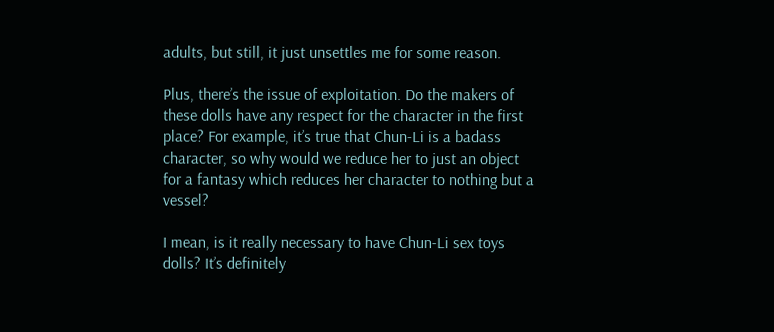adults, but still, it just unsettles me for some reason.

Plus, there’s the issue of exploitation. Do the makers of these dolls have any respect for the character in the first place? For example, it’s true that Chun-Li is a badass character, so why would we reduce her to just an object for a fantasy which reduces her character to nothing but a vessel?

I mean, is it really necessary to have Chun-Li sex toys dolls? It’s definitely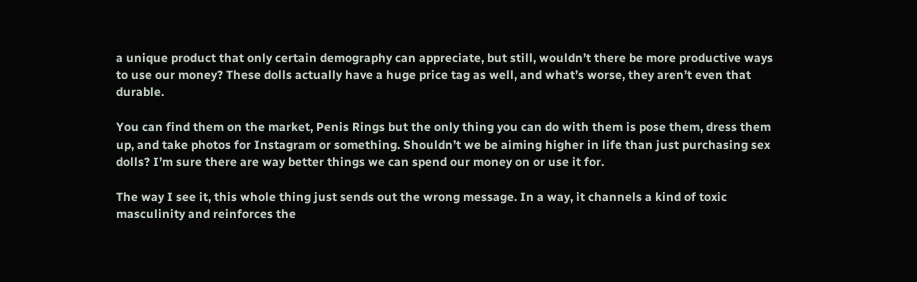a unique product that only certain demography can appreciate, but still, wouldn’t there be more productive ways to use our money? These dolls actually have a huge price tag as well, and what’s worse, they aren’t even that durable.

You can find them on the market, Penis Rings but the only thing you can do with them is pose them, dress them up, and take photos for Instagram or something. Shouldn’t we be aiming higher in life than just purchasing sex dolls? I’m sure there are way better things we can spend our money on or use it for.

The way I see it, this whole thing just sends out the wrong message. In a way, it channels a kind of toxic masculinity and reinforces the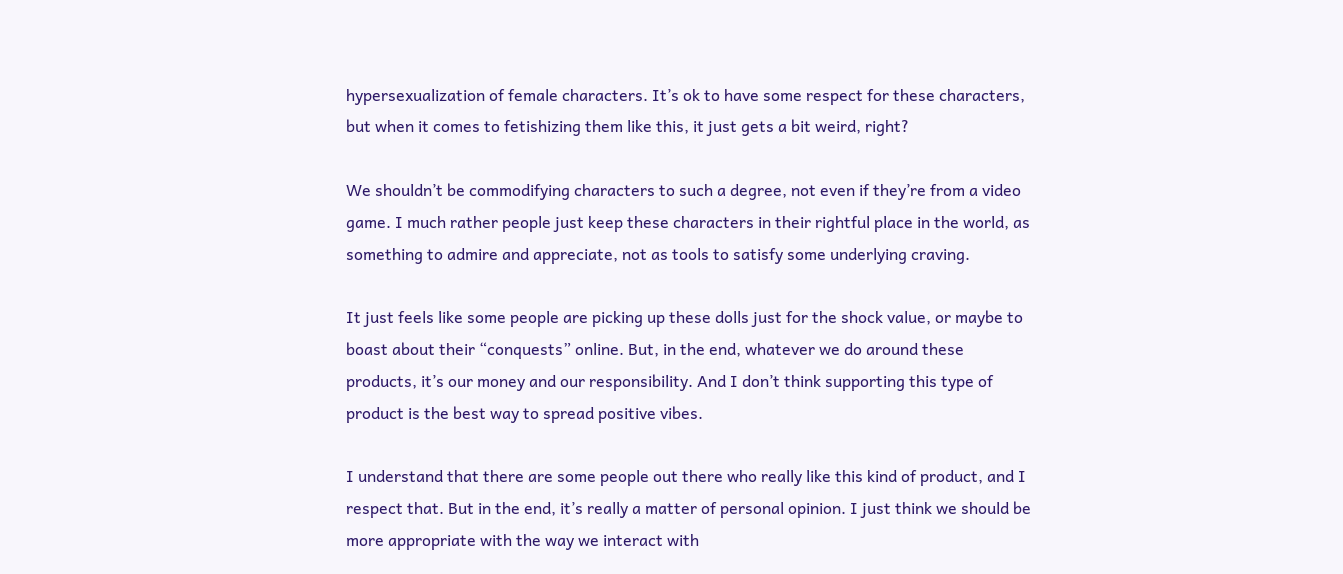hypersexualization of female characters. It’s ok to have some respect for these characters, but when it comes to fetishizing them like this, it just gets a bit weird, right?

We shouldn’t be commodifying characters to such a degree, not even if they’re from a video game. I much rather people just keep these characters in their rightful place in the world, as something to admire and appreciate, not as tools to satisfy some underlying craving.

It just feels like some people are picking up these dolls just for the shock value, or maybe to boast about their “conquests” online. But, in the end, whatever we do around these products, it’s our money and our responsibility. And I don’t think supporting this type of product is the best way to spread positive vibes.

I understand that there are some people out there who really like this kind of product, and I respect that. But in the end, it’s really a matter of personal opinion. I just think we should be more appropriate with the way we interact with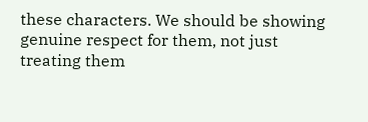these characters. We should be showing genuine respect for them, not just treating them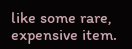like some rare, expensive item.